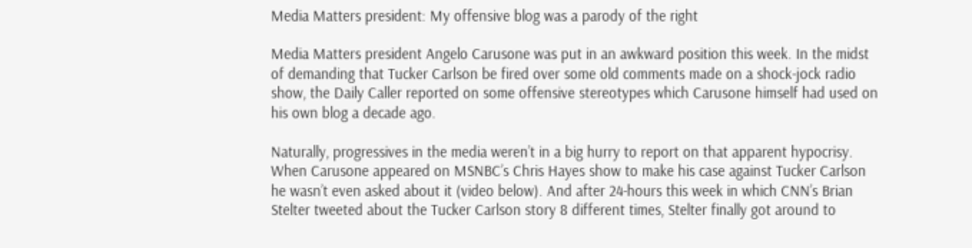Media Matters president: My offensive blog was a parody of the right

Media Matters president Angelo Carusone was put in an awkward position this week. In the midst of demanding that Tucker Carlson be fired over some old comments made on a shock-jock radio show, the Daily Caller reported on some offensive stereotypes which Carusone himself had used on his own blog a decade ago.

Naturally, progressives in the media weren’t in a big hurry to report on that apparent hypocrisy. When Carusone appeared on MSNBC’s Chris Hayes show to make his case against Tucker Carlson he wasn’t even asked about it (video below). And after 24-hours this week in which CNN’s Brian Stelter tweeted about the Tucker Carlson story 8 different times, Stelter finally got around to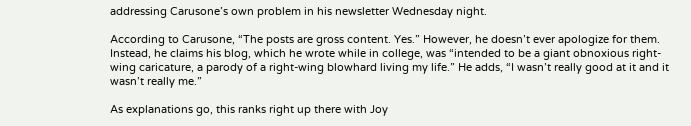addressing Carusone’s own problem in his newsletter Wednesday night.

According to Carusone, “The posts are gross content. Yes.” However, he doesn’t ever apologize for them. Instead, he claims his blog, which he wrote while in college, was “intended to be a giant obnoxious right-wing caricature, a parody of a right-wing blowhard living my life.” He adds, “I wasn’t really good at it and it wasn’t really me.”

As explanations go, this ranks right up there with Joy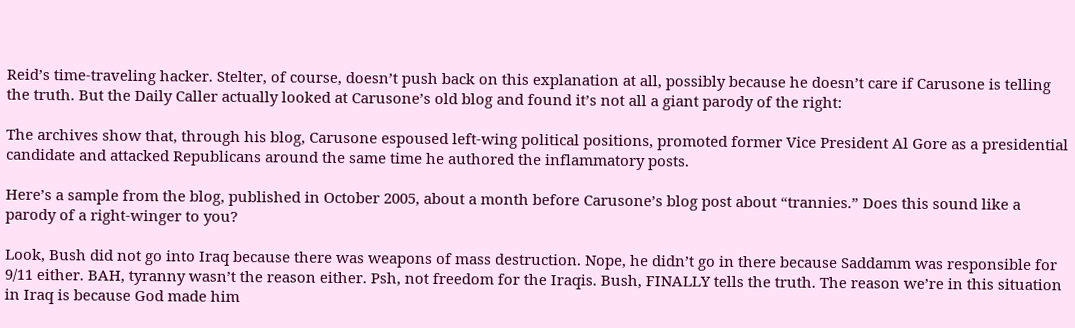Reid’s time-traveling hacker. Stelter, of course, doesn’t push back on this explanation at all, possibly because he doesn’t care if Carusone is telling the truth. But the Daily Caller actually looked at Carusone’s old blog and found it’s not all a giant parody of the right:

The archives show that, through his blog, Carusone espoused left-wing political positions, promoted former Vice President Al Gore as a presidential candidate and attacked Republicans around the same time he authored the inflammatory posts.

Here’s a sample from the blog, published in October 2005, about a month before Carusone’s blog post about “trannies.” Does this sound like a parody of a right-winger to you?

Look, Bush did not go into Iraq because there was weapons of mass destruction. Nope, he didn’t go in there because Saddamm was responsible for 9/11 either. BAH, tyranny wasn’t the reason either. Psh, not freedom for the Iraqis. Bush, FINALLY tells the truth. The reason we’re in this situation in Iraq is because God made him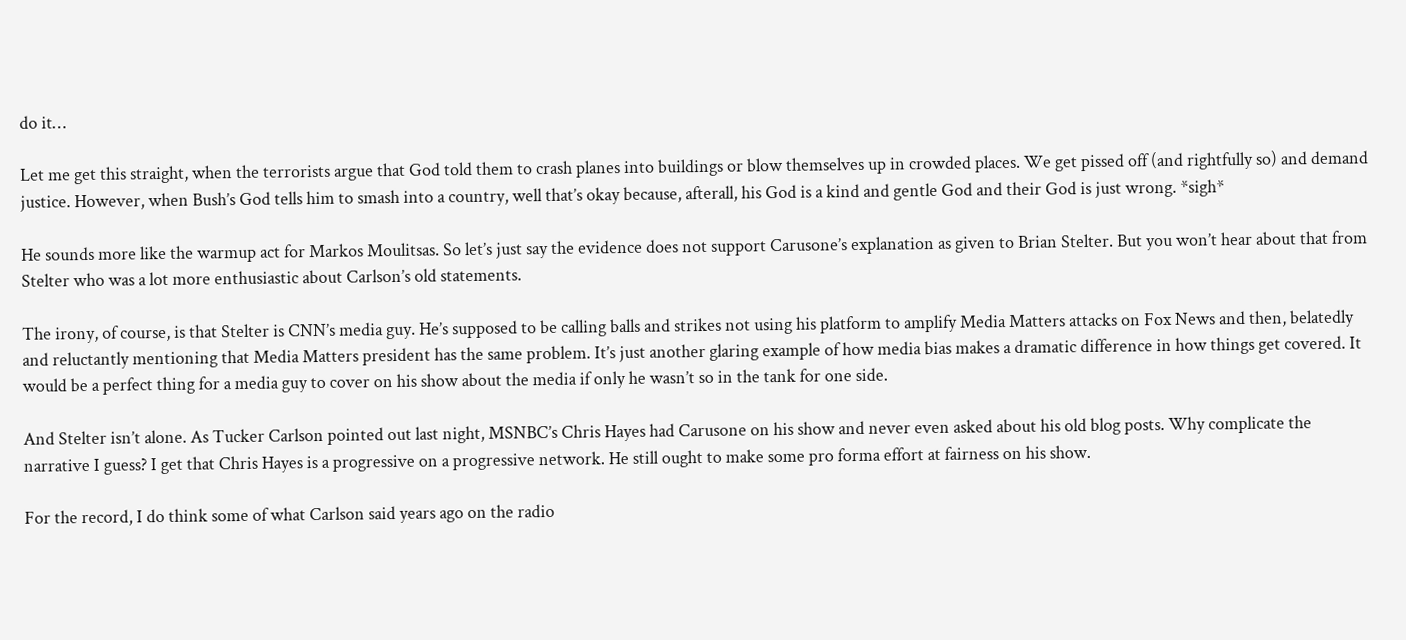do it…

Let me get this straight, when the terrorists argue that God told them to crash planes into buildings or blow themselves up in crowded places. We get pissed off (and rightfully so) and demand justice. However, when Bush’s God tells him to smash into a country, well that’s okay because, afterall, his God is a kind and gentle God and their God is just wrong. *sigh*

He sounds more like the warmup act for Markos Moulitsas. So let’s just say the evidence does not support Carusone’s explanation as given to Brian Stelter. But you won’t hear about that from Stelter who was a lot more enthusiastic about Carlson’s old statements.

The irony, of course, is that Stelter is CNN’s media guy. He’s supposed to be calling balls and strikes not using his platform to amplify Media Matters attacks on Fox News and then, belatedly and reluctantly mentioning that Media Matters president has the same problem. It’s just another glaring example of how media bias makes a dramatic difference in how things get covered. It would be a perfect thing for a media guy to cover on his show about the media if only he wasn’t so in the tank for one side.

And Stelter isn’t alone. As Tucker Carlson pointed out last night, MSNBC’s Chris Hayes had Carusone on his show and never even asked about his old blog posts. Why complicate the narrative I guess? I get that Chris Hayes is a progressive on a progressive network. He still ought to make some pro forma effort at fairness on his show.

For the record, I do think some of what Carlson said years ago on the radio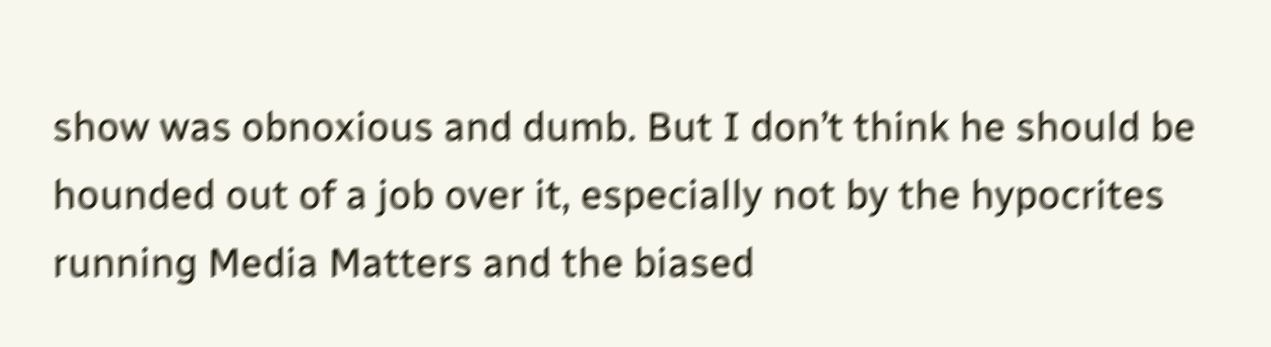show was obnoxious and dumb. But I don’t think he should be hounded out of a job over it, especially not by the hypocrites running Media Matters and the biased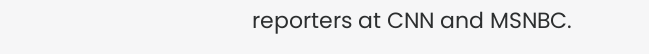reporters at CNN and MSNBC.